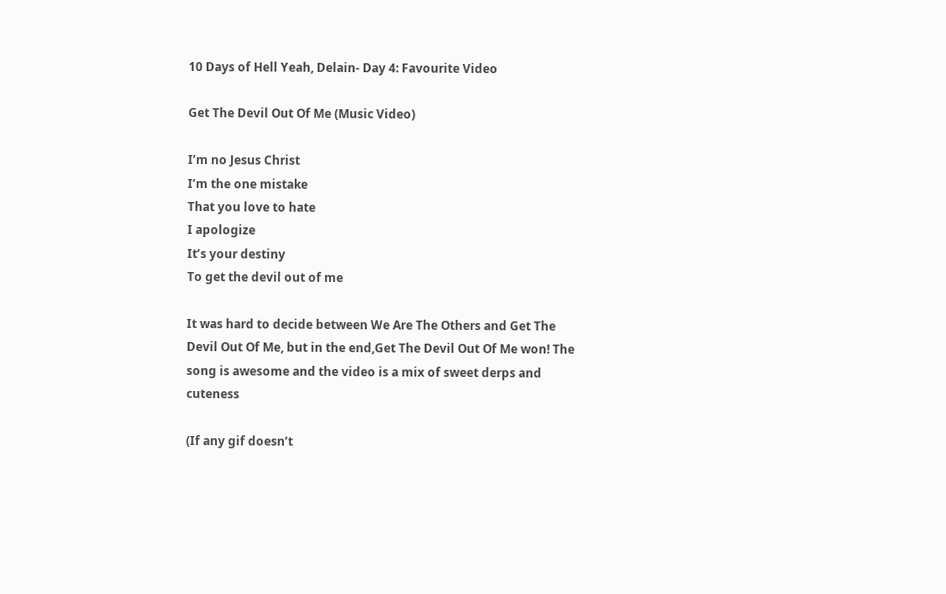10 Days of Hell Yeah, Delain- Day 4: Favourite Video

Get The Devil Out Of Me (Music Video)

I’m no Jesus Christ
I’m the one mistake
That you love to hate
I apologize
It’s your destiny
To get the devil out of me

It was hard to decide between We Are The Others and Get The Devil Out Of Me, but in the end,Get The Devil Out Of Me won! The song is awesome and the video is a mix of sweet derps and cuteness

(If any gif doesn’t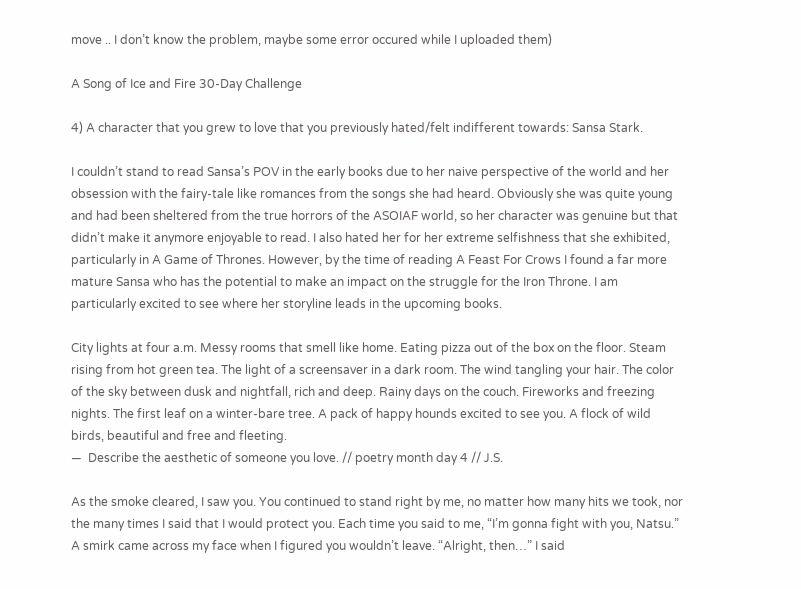move .. I don’t know the problem, maybe some error occured while I uploaded them)

A Song of Ice and Fire 30-Day Challenge

4) A character that you grew to love that you previously hated/felt indifferent towards: Sansa Stark.

I couldn’t stand to read Sansa’s POV in the early books due to her naive perspective of the world and her obsession with the fairy-tale like romances from the songs she had heard. Obviously she was quite young and had been sheltered from the true horrors of the ASOIAF world, so her character was genuine but that didn’t make it anymore enjoyable to read. I also hated her for her extreme selfishness that she exhibited, particularly in A Game of Thrones. However, by the time of reading A Feast For Crows I found a far more mature Sansa who has the potential to make an impact on the struggle for the Iron Throne. I am particularly excited to see where her storyline leads in the upcoming books.

City lights at four a.m. Messy rooms that smell like home. Eating pizza out of the box on the floor. Steam rising from hot green tea. The light of a screensaver in a dark room. The wind tangling your hair. The color of the sky between dusk and nightfall, rich and deep. Rainy days on the couch. Fireworks and freezing nights. The first leaf on a winter-bare tree. A pack of happy hounds excited to see you. A flock of wild birds, beautiful and free and fleeting.
—  Describe the aesthetic of someone you love. // poetry month day 4 // J.S.

As the smoke cleared, I saw you. You continued to stand right by me, no matter how many hits we took, nor the many times I said that I would protect you. Each time you said to me, “I’m gonna fight with you, Natsu.” A smirk came across my face when I figured you wouldn’t leave. “Alright, then…” I said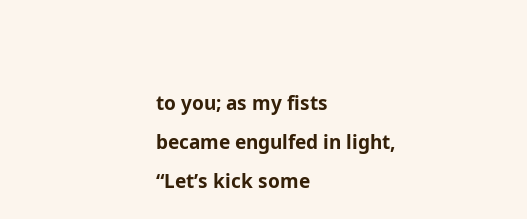to you; as my fists became engulfed in light, “Let’s kick some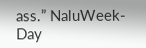ass.” NaluWeek- Day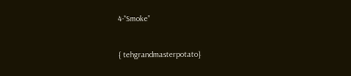4-“Smoke”

{ tehgrandmasterpotato}